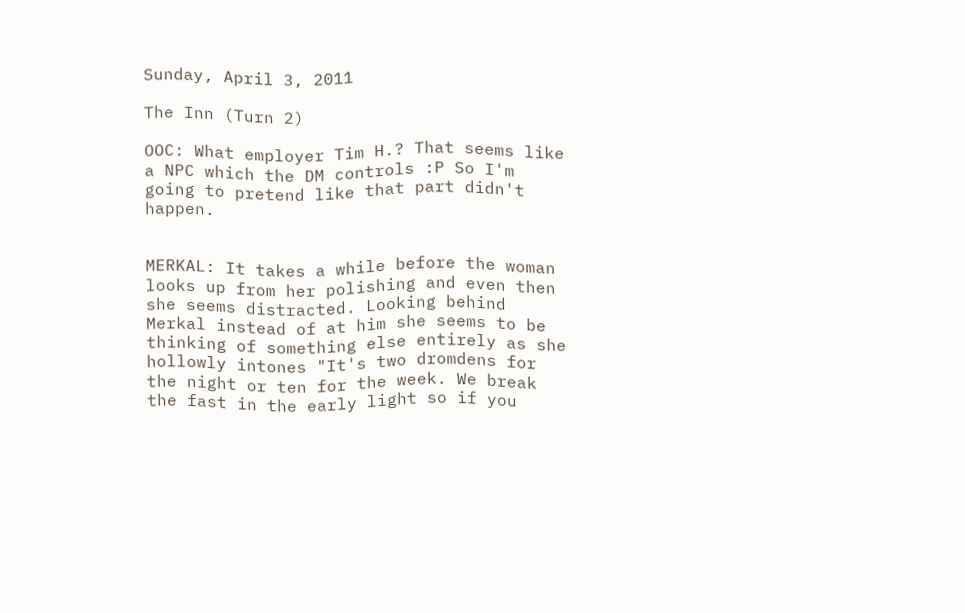Sunday, April 3, 2011

The Inn (Turn 2)

OOC: What employer Tim H.? That seems like a NPC which the DM controls :P So I'm going to pretend like that part didn't happen.


MERKAL: It takes a while before the woman looks up from her polishing and even then she seems distracted. Looking behind Merkal instead of at him she seems to be thinking of something else entirely as she hollowly intones "It's two dromdens for the night or ten for the week. We break the fast in the early light so if you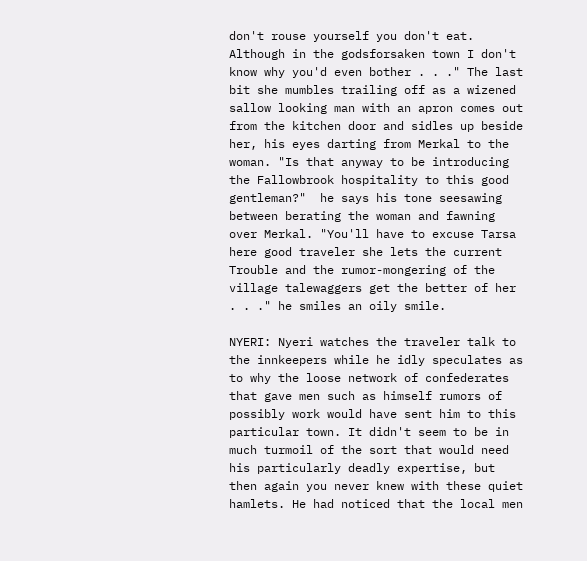don't rouse yourself you don't eat. Although in the godsforsaken town I don't know why you'd even bother . . ." The last bit she mumbles trailing off as a wizened sallow looking man with an apron comes out from the kitchen door and sidles up beside her, his eyes darting from Merkal to the woman. "Is that anyway to be introducing the Fallowbrook hospitality to this good gentleman?"  he says his tone seesawing between berating the woman and fawning over Merkal. "You'll have to excuse Tarsa here good traveler she lets the current Trouble and the rumor-mongering of the village talewaggers get the better of her . . ." he smiles an oily smile.

NYERI: Nyeri watches the traveler talk to the innkeepers while he idly speculates as to why the loose network of confederates that gave men such as himself rumors of possibly work would have sent him to this particular town. It didn't seem to be in much turmoil of the sort that would need his particularly deadly expertise, but then again you never knew with these quiet hamlets. He had noticed that the local men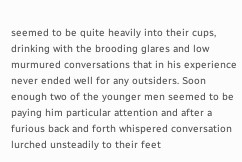seemed to be quite heavily into their cups, drinking with the brooding glares and low murmured conversations that in his experience never ended well for any outsiders. Soon enough two of the younger men seemed to be paying him particular attention and after a furious back and forth whispered conversation lurched unsteadily to their feet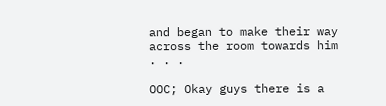and began to make their way across the room towards him . . .

OOC; Okay guys there is a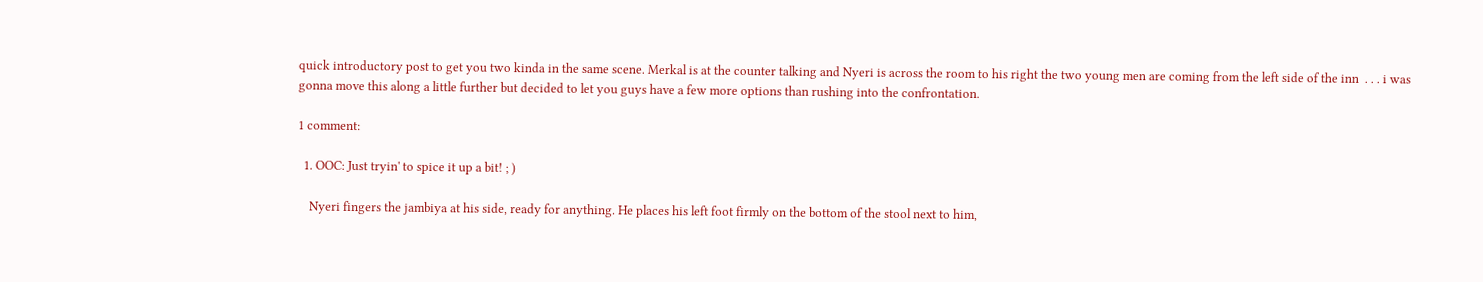quick introductory post to get you two kinda in the same scene. Merkal is at the counter talking and Nyeri is across the room to his right the two young men are coming from the left side of the inn  . . . i was gonna move this along a little further but decided to let you guys have a few more options than rushing into the confrontation.

1 comment:

  1. OOC: Just tryin' to spice it up a bit! ; )

    Nyeri fingers the jambiya at his side, ready for anything. He places his left foot firmly on the bottom of the stool next to him,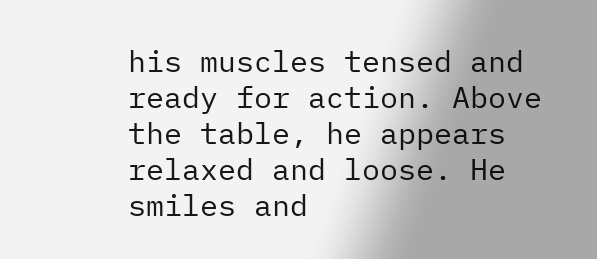his muscles tensed and ready for action. Above the table, he appears relaxed and loose. He smiles and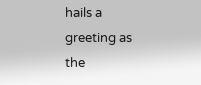hails a greeting as the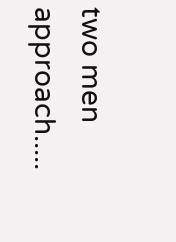two men approach.....